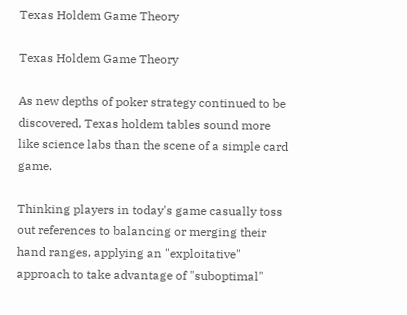Texas Holdem Game Theory

Texas Holdem Game Theory

As new depths of poker strategy continued to be discovered, Texas holdem tables sound more like science labs than the scene of a simple card game.

Thinking players in today's game casually toss out references to balancing or merging their hand ranges, applying an "exploitative" approach to take advantage of "suboptimal"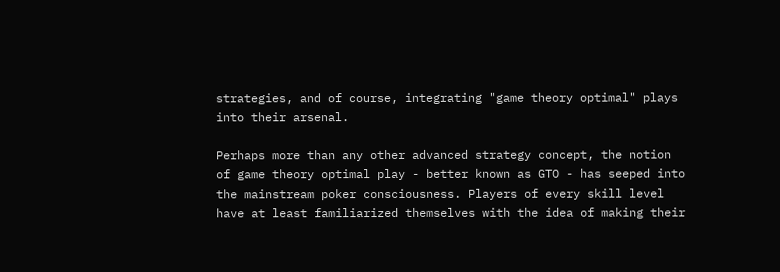strategies, and of course, integrating "game theory optimal" plays into their arsenal.

Perhaps more than any other advanced strategy concept, the notion of game theory optimal play - better known as GTO - has seeped into the mainstream poker consciousness. Players of every skill level have at least familiarized themselves with the idea of making their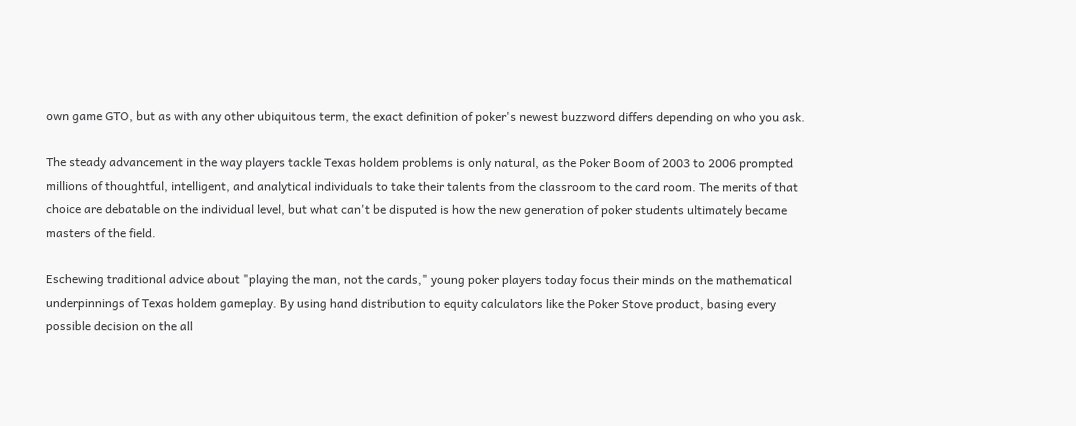own game GTO, but as with any other ubiquitous term, the exact definition of poker's newest buzzword differs depending on who you ask.

The steady advancement in the way players tackle Texas holdem problems is only natural, as the Poker Boom of 2003 to 2006 prompted millions of thoughtful, intelligent, and analytical individuals to take their talents from the classroom to the card room. The merits of that choice are debatable on the individual level, but what can't be disputed is how the new generation of poker students ultimately became masters of the field.

Eschewing traditional advice about "playing the man, not the cards," young poker players today focus their minds on the mathematical underpinnings of Texas holdem gameplay. By using hand distribution to equity calculators like the Poker Stove product, basing every possible decision on the all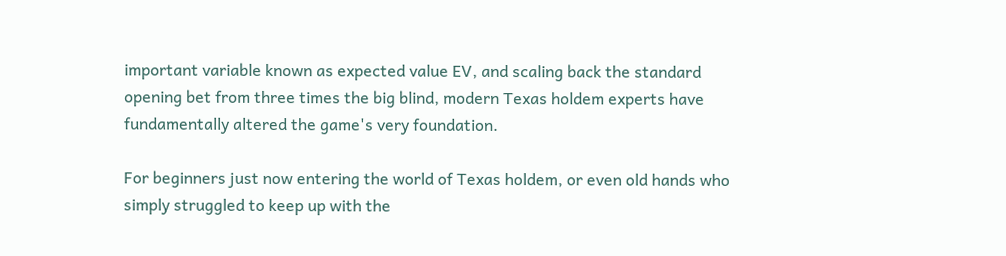important variable known as expected value EV, and scaling back the standard opening bet from three times the big blind, modern Texas holdem experts have fundamentally altered the game's very foundation.

For beginners just now entering the world of Texas holdem, or even old hands who simply struggled to keep up with the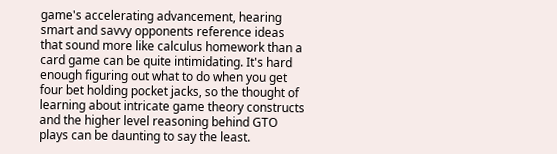game's accelerating advancement, hearing smart and savvy opponents reference ideas that sound more like calculus homework than a card game can be quite intimidating. It's hard enough figuring out what to do when you get four bet holding pocket jacks, so the thought of learning about intricate game theory constructs and the higher level reasoning behind GTO plays can be daunting to say the least.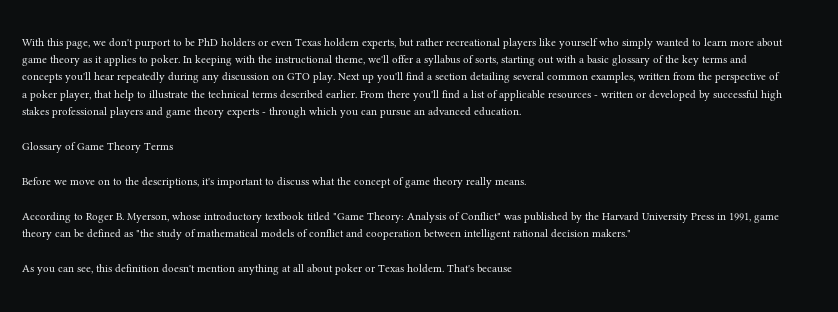With this page, we don't purport to be PhD holders or even Texas holdem experts, but rather recreational players like yourself who simply wanted to learn more about game theory as it applies to poker. In keeping with the instructional theme, we'll offer a syllabus of sorts, starting out with a basic glossary of the key terms and concepts you'll hear repeatedly during any discussion on GTO play. Next up you'll find a section detailing several common examples, written from the perspective of a poker player, that help to illustrate the technical terms described earlier. From there you'll find a list of applicable resources - written or developed by successful high stakes professional players and game theory experts - through which you can pursue an advanced education.

Glossary of Game Theory Terms

Before we move on to the descriptions, it's important to discuss what the concept of game theory really means.

According to Roger B. Myerson, whose introductory textbook titled "Game Theory: Analysis of Conflict" was published by the Harvard University Press in 1991, game theory can be defined as "the study of mathematical models of conflict and cooperation between intelligent rational decision makers."

As you can see, this definition doesn't mention anything at all about poker or Texas holdem. That's because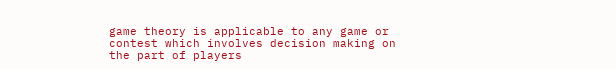game theory is applicable to any game or contest which involves decision making on the part of players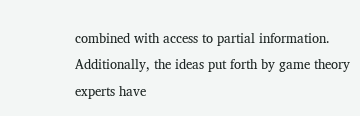combined with access to partial information. Additionally, the ideas put forth by game theory experts have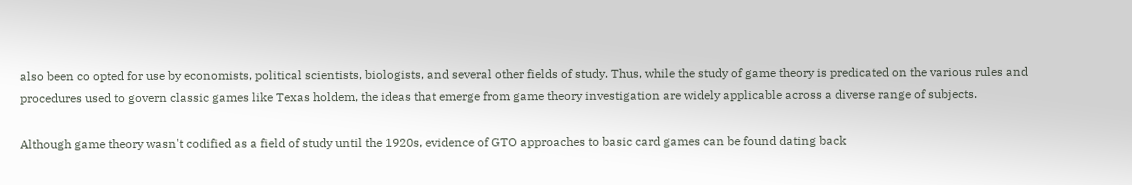also been co opted for use by economists, political scientists, biologists, and several other fields of study. Thus, while the study of game theory is predicated on the various rules and procedures used to govern classic games like Texas holdem, the ideas that emerge from game theory investigation are widely applicable across a diverse range of subjects.

Although game theory wasn't codified as a field of study until the 1920s, evidence of GTO approaches to basic card games can be found dating back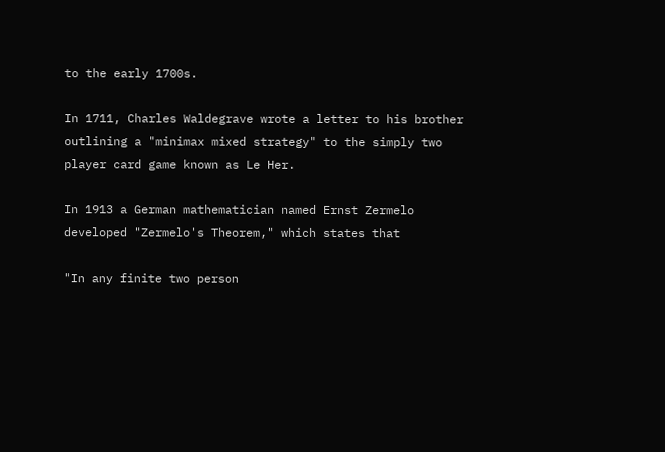to the early 1700s.

In 1711, Charles Waldegrave wrote a letter to his brother outlining a "minimax mixed strategy" to the simply two player card game known as Le Her.

In 1913 a German mathematician named Ernst Zermelo developed "Zermelo's Theorem," which states that

"In any finite two person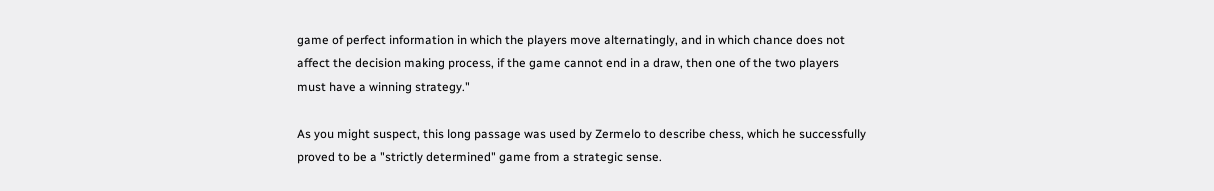game of perfect information in which the players move alternatingly, and in which chance does not affect the decision making process, if the game cannot end in a draw, then one of the two players must have a winning strategy."

As you might suspect, this long passage was used by Zermelo to describe chess, which he successfully proved to be a "strictly determined" game from a strategic sense.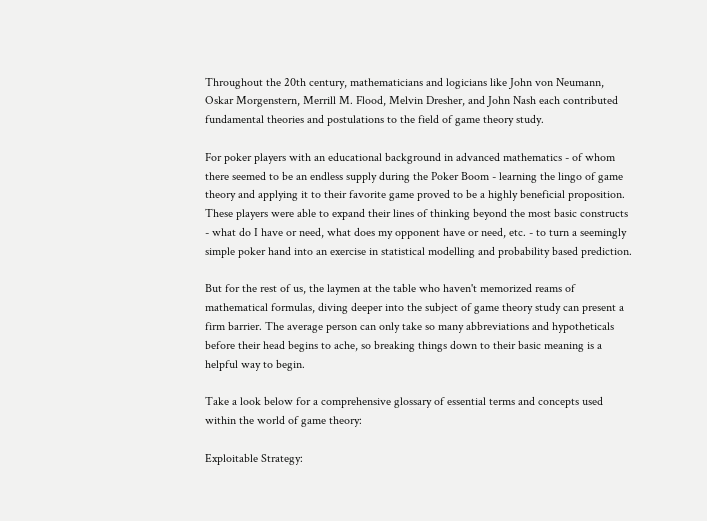Throughout the 20th century, mathematicians and logicians like John von Neumann, Oskar Morgenstern, Merrill M. Flood, Melvin Dresher, and John Nash each contributed fundamental theories and postulations to the field of game theory study.

For poker players with an educational background in advanced mathematics - of whom there seemed to be an endless supply during the Poker Boom - learning the lingo of game theory and applying it to their favorite game proved to be a highly beneficial proposition. These players were able to expand their lines of thinking beyond the most basic constructs - what do I have or need, what does my opponent have or need, etc. - to turn a seemingly simple poker hand into an exercise in statistical modelling and probability based prediction.

But for the rest of us, the laymen at the table who haven't memorized reams of mathematical formulas, diving deeper into the subject of game theory study can present a firm barrier. The average person can only take so many abbreviations and hypotheticals before their head begins to ache, so breaking things down to their basic meaning is a helpful way to begin.

Take a look below for a comprehensive glossary of essential terms and concepts used within the world of game theory:

Exploitable Strategy: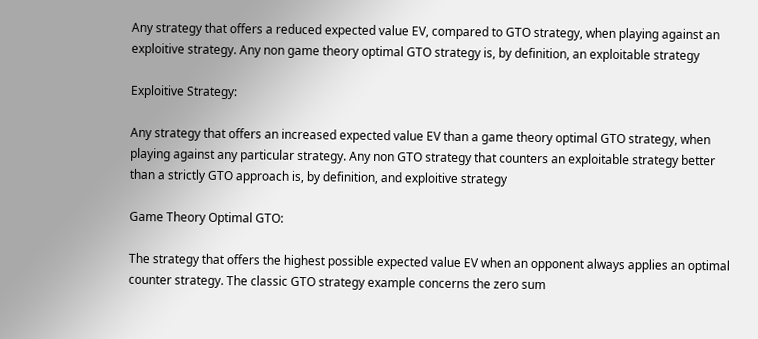Any strategy that offers a reduced expected value EV, compared to GTO strategy, when playing against an exploitive strategy. Any non game theory optimal GTO strategy is, by definition, an exploitable strategy

Exploitive Strategy:

Any strategy that offers an increased expected value EV than a game theory optimal GTO strategy, when playing against any particular strategy. Any non GTO strategy that counters an exploitable strategy better than a strictly GTO approach is, by definition, and exploitive strategy

Game Theory Optimal GTO:

The strategy that offers the highest possible expected value EV when an opponent always applies an optimal counter strategy. The classic GTO strategy example concerns the zero sum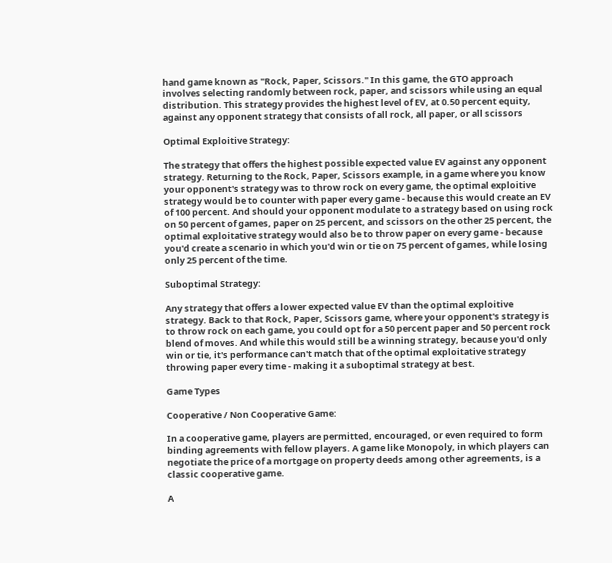hand game known as "Rock, Paper, Scissors." In this game, the GTO approach involves selecting randomly between rock, paper, and scissors while using an equal distribution. This strategy provides the highest level of EV, at 0.50 percent equity, against any opponent strategy that consists of all rock, all paper, or all scissors

Optimal Exploitive Strategy:

The strategy that offers the highest possible expected value EV against any opponent strategy. Returning to the Rock, Paper, Scissors example, in a game where you know your opponent's strategy was to throw rock on every game, the optimal exploitive strategy would be to counter with paper every game - because this would create an EV of 100 percent. And should your opponent modulate to a strategy based on using rock on 50 percent of games, paper on 25 percent, and scissors on the other 25 percent, the optimal exploitative strategy would also be to throw paper on every game - because you'd create a scenario in which you'd win or tie on 75 percent of games, while losing only 25 percent of the time.

Suboptimal Strategy:

Any strategy that offers a lower expected value EV than the optimal exploitive strategy. Back to that Rock, Paper, Scissors game, where your opponent's strategy is to throw rock on each game, you could opt for a 50 percent paper and 50 percent rock blend of moves. And while this would still be a winning strategy, because you'd only win or tie, it's performance can't match that of the optimal exploitative strategy throwing paper every time - making it a suboptimal strategy at best.

Game Types

Cooperative / Non Cooperative Game:

In a cooperative game, players are permitted, encouraged, or even required to form binding agreements with fellow players. A game like Monopoly, in which players can negotiate the price of a mortgage on property deeds among other agreements, is a classic cooperative game.

A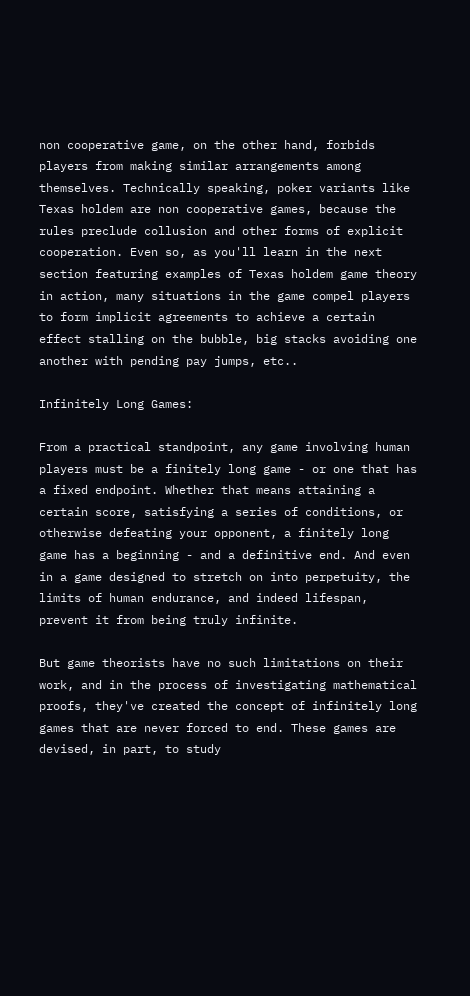non cooperative game, on the other hand, forbids players from making similar arrangements among themselves. Technically speaking, poker variants like Texas holdem are non cooperative games, because the rules preclude collusion and other forms of explicit cooperation. Even so, as you'll learn in the next section featuring examples of Texas holdem game theory in action, many situations in the game compel players to form implicit agreements to achieve a certain effect stalling on the bubble, big stacks avoiding one another with pending pay jumps, etc..

Infinitely Long Games:

From a practical standpoint, any game involving human players must be a finitely long game - or one that has a fixed endpoint. Whether that means attaining a certain score, satisfying a series of conditions, or otherwise defeating your opponent, a finitely long game has a beginning - and a definitive end. And even in a game designed to stretch on into perpetuity, the limits of human endurance, and indeed lifespan, prevent it from being truly infinite.

But game theorists have no such limitations on their work, and in the process of investigating mathematical proofs, they've created the concept of infinitely long games that are never forced to end. These games are devised, in part, to study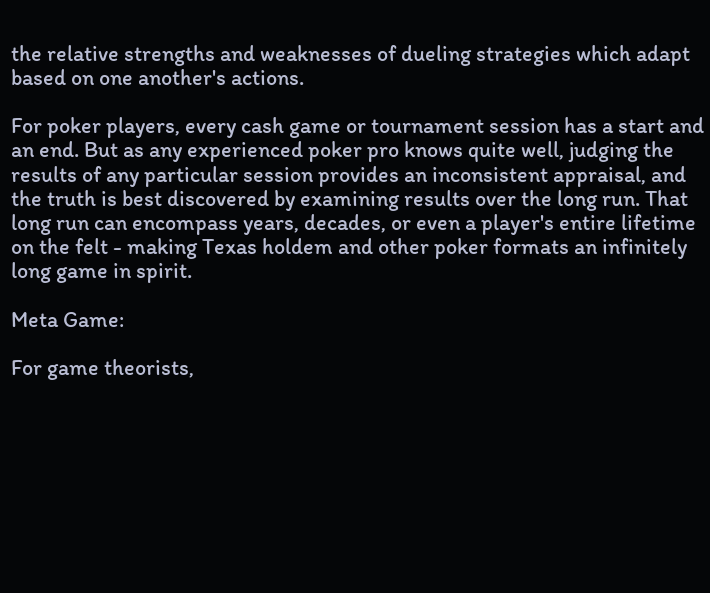the relative strengths and weaknesses of dueling strategies which adapt based on one another's actions.

For poker players, every cash game or tournament session has a start and an end. But as any experienced poker pro knows quite well, judging the results of any particular session provides an inconsistent appraisal, and the truth is best discovered by examining results over the long run. That long run can encompass years, decades, or even a player's entire lifetime on the felt - making Texas holdem and other poker formats an infinitely long game in spirit.

Meta Game:

For game theorists,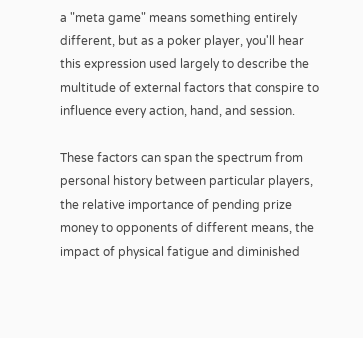a "meta game" means something entirely different, but as a poker player, you'll hear this expression used largely to describe the multitude of external factors that conspire to influence every action, hand, and session.

These factors can span the spectrum from personal history between particular players, the relative importance of pending prize money to opponents of different means, the impact of physical fatigue and diminished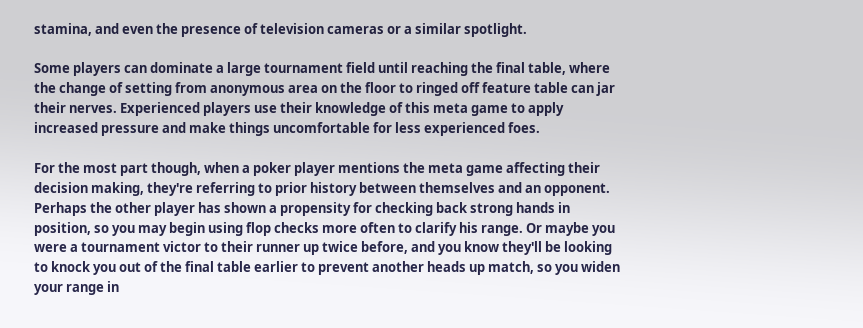stamina, and even the presence of television cameras or a similar spotlight.

Some players can dominate a large tournament field until reaching the final table, where the change of setting from anonymous area on the floor to ringed off feature table can jar their nerves. Experienced players use their knowledge of this meta game to apply increased pressure and make things uncomfortable for less experienced foes.

For the most part though, when a poker player mentions the meta game affecting their decision making, they're referring to prior history between themselves and an opponent. Perhaps the other player has shown a propensity for checking back strong hands in position, so you may begin using flop checks more often to clarify his range. Or maybe you were a tournament victor to their runner up twice before, and you know they'll be looking to knock you out of the final table earlier to prevent another heads up match, so you widen your range in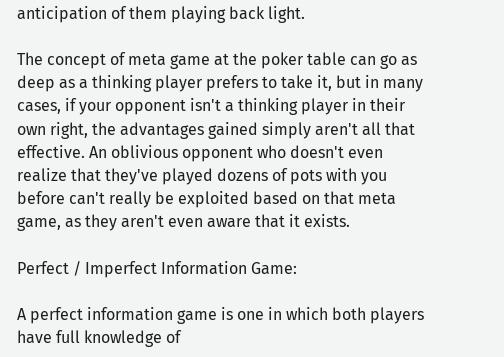anticipation of them playing back light.

The concept of meta game at the poker table can go as deep as a thinking player prefers to take it, but in many cases, if your opponent isn't a thinking player in their own right, the advantages gained simply aren't all that effective. An oblivious opponent who doesn't even realize that they've played dozens of pots with you before can't really be exploited based on that meta game, as they aren't even aware that it exists.

Perfect / Imperfect Information Game:

A perfect information game is one in which both players have full knowledge of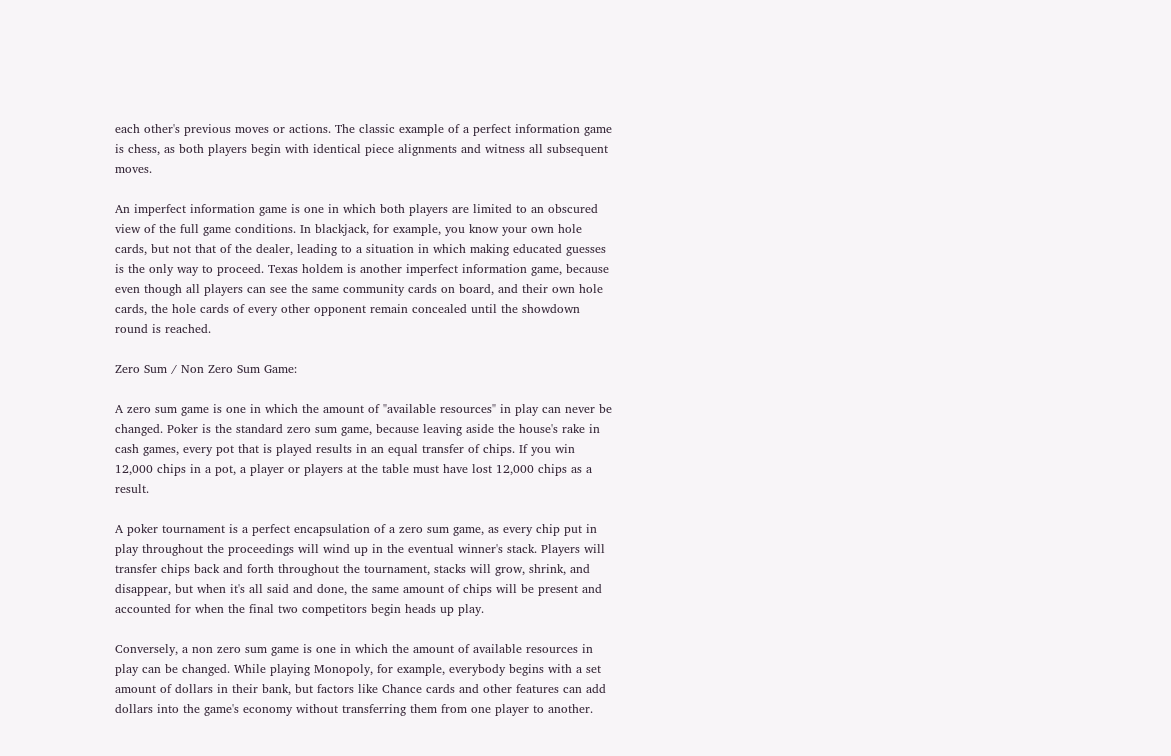each other's previous moves or actions. The classic example of a perfect information game is chess, as both players begin with identical piece alignments and witness all subsequent moves.

An imperfect information game is one in which both players are limited to an obscured view of the full game conditions. In blackjack, for example, you know your own hole cards, but not that of the dealer, leading to a situation in which making educated guesses is the only way to proceed. Texas holdem is another imperfect information game, because even though all players can see the same community cards on board, and their own hole cards, the hole cards of every other opponent remain concealed until the showdown round is reached.

Zero Sum / Non Zero Sum Game:

A zero sum game is one in which the amount of "available resources" in play can never be changed. Poker is the standard zero sum game, because leaving aside the house's rake in cash games, every pot that is played results in an equal transfer of chips. If you win 12,000 chips in a pot, a player or players at the table must have lost 12,000 chips as a result.

A poker tournament is a perfect encapsulation of a zero sum game, as every chip put in play throughout the proceedings will wind up in the eventual winner's stack. Players will transfer chips back and forth throughout the tournament, stacks will grow, shrink, and disappear, but when it's all said and done, the same amount of chips will be present and accounted for when the final two competitors begin heads up play.

Conversely, a non zero sum game is one in which the amount of available resources in play can be changed. While playing Monopoly, for example, everybody begins with a set amount of dollars in their bank, but factors like Chance cards and other features can add dollars into the game's economy without transferring them from one player to another.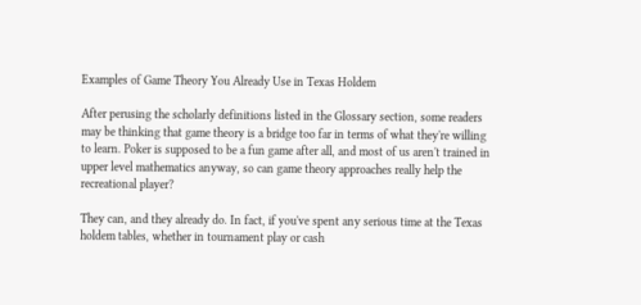Examples of Game Theory You Already Use in Texas Holdem

After perusing the scholarly definitions listed in the Glossary section, some readers may be thinking that game theory is a bridge too far in terms of what they're willing to learn. Poker is supposed to be a fun game after all, and most of us aren't trained in upper level mathematics anyway, so can game theory approaches really help the recreational player?

They can, and they already do. In fact, if you've spent any serious time at the Texas holdem tables, whether in tournament play or cash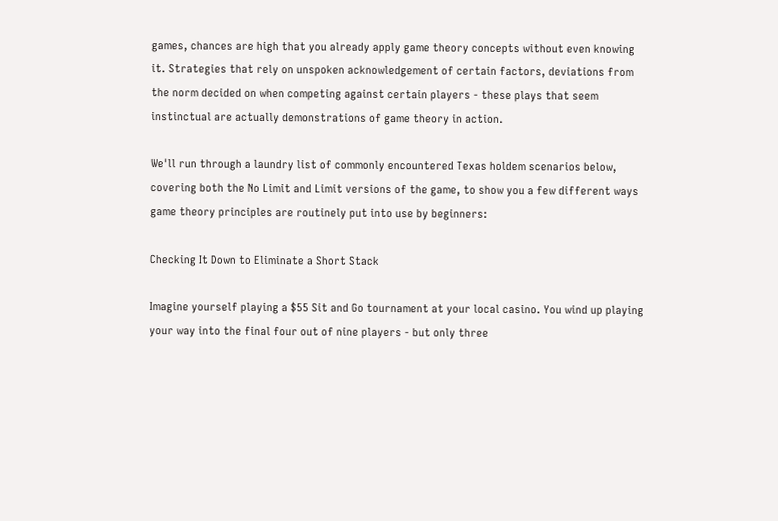games, chances are high that you already apply game theory concepts without even knowing it. Strategies that rely on unspoken acknowledgement of certain factors, deviations from the norm decided on when competing against certain players - these plays that seem instinctual are actually demonstrations of game theory in action.

We'll run through a laundry list of commonly encountered Texas holdem scenarios below, covering both the No Limit and Limit versions of the game, to show you a few different ways game theory principles are routinely put into use by beginners:

Checking It Down to Eliminate a Short Stack

Imagine yourself playing a $55 Sit and Go tournament at your local casino. You wind up playing your way into the final four out of nine players - but only three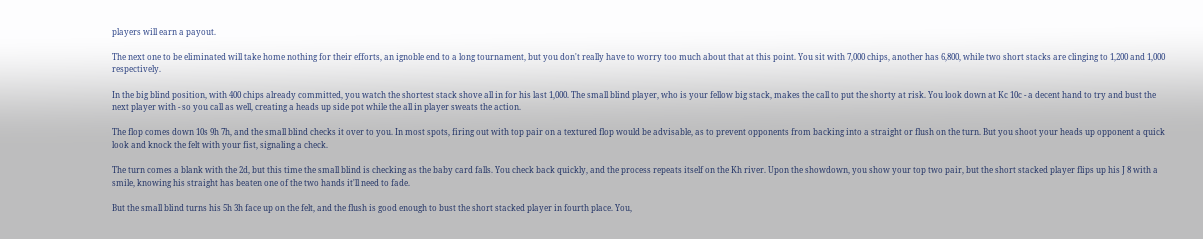players will earn a payout.

The next one to be eliminated will take home nothing for their efforts, an ignoble end to a long tournament, but you don't really have to worry too much about that at this point. You sit with 7,000 chips, another has 6,800, while two short stacks are clinging to 1,200 and 1,000 respectively.

In the big blind position, with 400 chips already committed, you watch the shortest stack shove all in for his last 1,000. The small blind player, who is your fellow big stack, makes the call to put the shorty at risk. You look down at Kc 10c - a decent hand to try and bust the next player with - so you call as well, creating a heads up side pot while the all in player sweats the action.

The flop comes down 10s 9h 7h, and the small blind checks it over to you. In most spots, firing out with top pair on a textured flop would be advisable, as to prevent opponents from backing into a straight or flush on the turn. But you shoot your heads up opponent a quick look and knock the felt with your fist, signaling a check.

The turn comes a blank with the 2d, but this time the small blind is checking as the baby card falls. You check back quickly, and the process repeats itself on the Kh river. Upon the showdown, you show your top two pair, but the short stacked player flips up his J 8 with a smile, knowing his straight has beaten one of the two hands it'll need to fade.

But the small blind turns his 5h 3h face up on the felt, and the flush is good enough to bust the short stacked player in fourth place. You,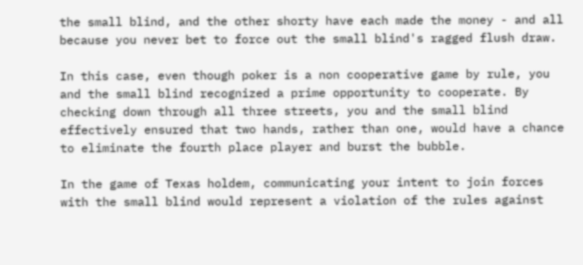the small blind, and the other shorty have each made the money - and all because you never bet to force out the small blind's ragged flush draw.

In this case, even though poker is a non cooperative game by rule, you and the small blind recognized a prime opportunity to cooperate. By checking down through all three streets, you and the small blind effectively ensured that two hands, rather than one, would have a chance to eliminate the fourth place player and burst the bubble.

In the game of Texas holdem, communicating your intent to join forces with the small blind would represent a violation of the rules against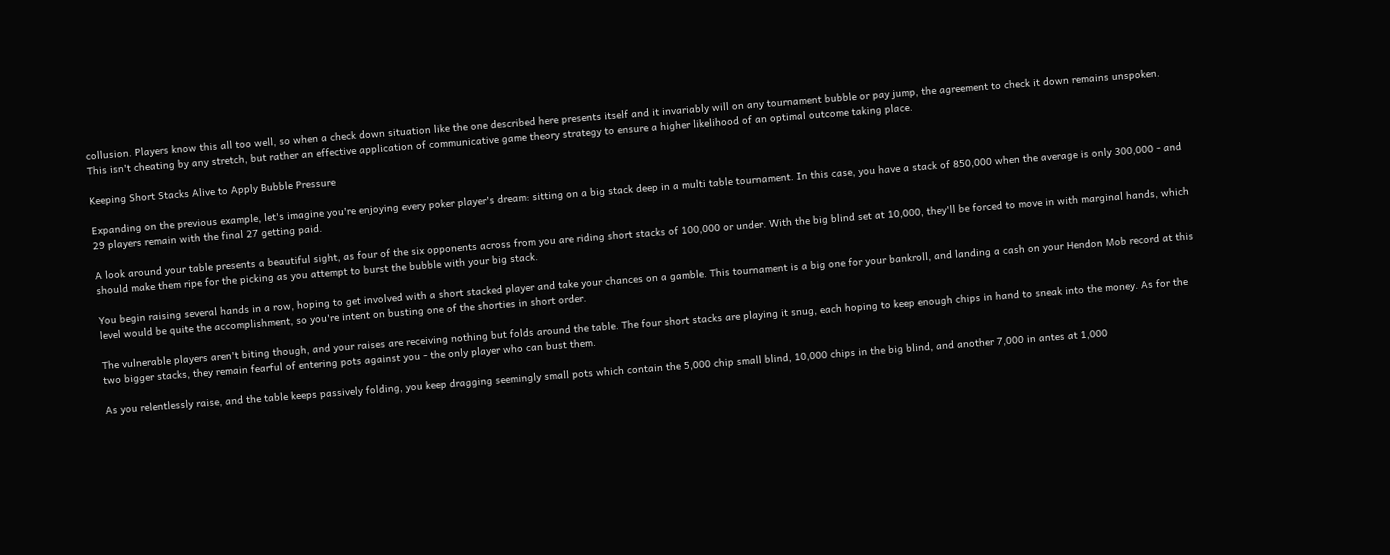collusion. Players know this all too well, so when a check down situation like the one described here presents itself and it invariably will on any tournament bubble or pay jump, the agreement to check it down remains unspoken. This isn't cheating by any stretch, but rather an effective application of communicative game theory strategy to ensure a higher likelihood of an optimal outcome taking place.

Keeping Short Stacks Alive to Apply Bubble Pressure

Expanding on the previous example, let's imagine you're enjoying every poker player's dream: sitting on a big stack deep in a multi table tournament. In this case, you have a stack of 850,000 when the average is only 300,000 - and 29 players remain with the final 27 getting paid.

A look around your table presents a beautiful sight, as four of the six opponents across from you are riding short stacks of 100,000 or under. With the big blind set at 10,000, they'll be forced to move in with marginal hands, which should make them ripe for the picking as you attempt to burst the bubble with your big stack.

You begin raising several hands in a row, hoping to get involved with a short stacked player and take your chances on a gamble. This tournament is a big one for your bankroll, and landing a cash on your Hendon Mob record at this level would be quite the accomplishment, so you're intent on busting one of the shorties in short order.

The vulnerable players aren't biting though, and your raises are receiving nothing but folds around the table. The four short stacks are playing it snug, each hoping to keep enough chips in hand to sneak into the money. As for the two bigger stacks, they remain fearful of entering pots against you - the only player who can bust them.

As you relentlessly raise, and the table keeps passively folding, you keep dragging seemingly small pots which contain the 5,000 chip small blind, 10,000 chips in the big blind, and another 7,000 in antes at 1,000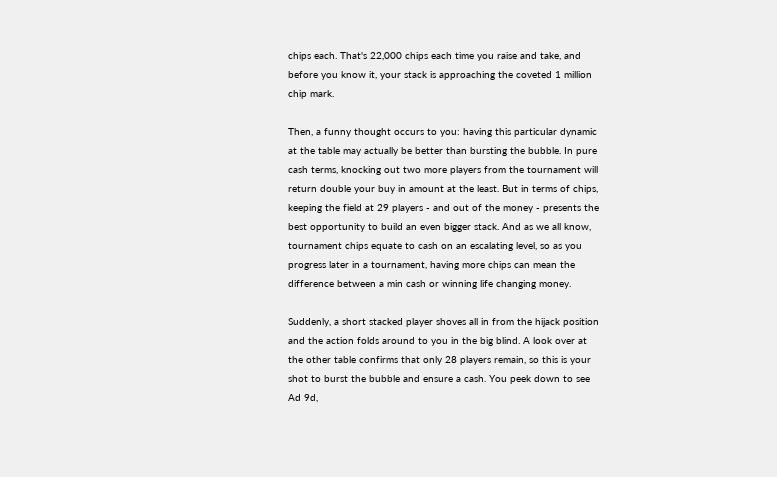chips each. That's 22,000 chips each time you raise and take, and before you know it, your stack is approaching the coveted 1 million chip mark.

Then, a funny thought occurs to you: having this particular dynamic at the table may actually be better than bursting the bubble. In pure cash terms, knocking out two more players from the tournament will return double your buy in amount at the least. But in terms of chips, keeping the field at 29 players - and out of the money - presents the best opportunity to build an even bigger stack. And as we all know, tournament chips equate to cash on an escalating level, so as you progress later in a tournament, having more chips can mean the difference between a min cash or winning life changing money.

Suddenly, a short stacked player shoves all in from the hijack position and the action folds around to you in the big blind. A look over at the other table confirms that only 28 players remain, so this is your shot to burst the bubble and ensure a cash. You peek down to see Ad 9d,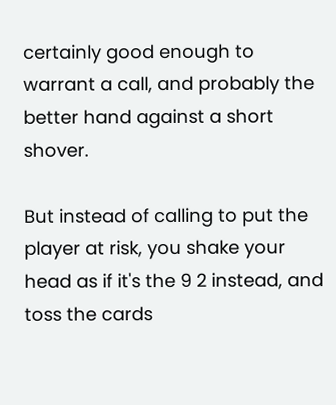certainly good enough to warrant a call, and probably the better hand against a short shover.

But instead of calling to put the player at risk, you shake your head as if it's the 9 2 instead, and toss the cards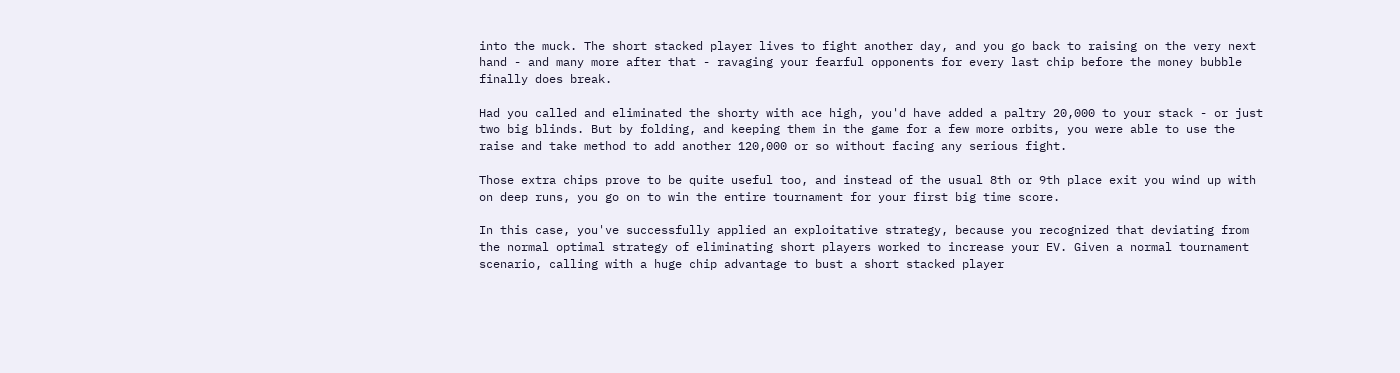into the muck. The short stacked player lives to fight another day, and you go back to raising on the very next hand - and many more after that - ravaging your fearful opponents for every last chip before the money bubble finally does break.

Had you called and eliminated the shorty with ace high, you'd have added a paltry 20,000 to your stack - or just two big blinds. But by folding, and keeping them in the game for a few more orbits, you were able to use the raise and take method to add another 120,000 or so without facing any serious fight.

Those extra chips prove to be quite useful too, and instead of the usual 8th or 9th place exit you wind up with on deep runs, you go on to win the entire tournament for your first big time score.

In this case, you've successfully applied an exploitative strategy, because you recognized that deviating from the normal optimal strategy of eliminating short players worked to increase your EV. Given a normal tournament scenario, calling with a huge chip advantage to bust a short stacked player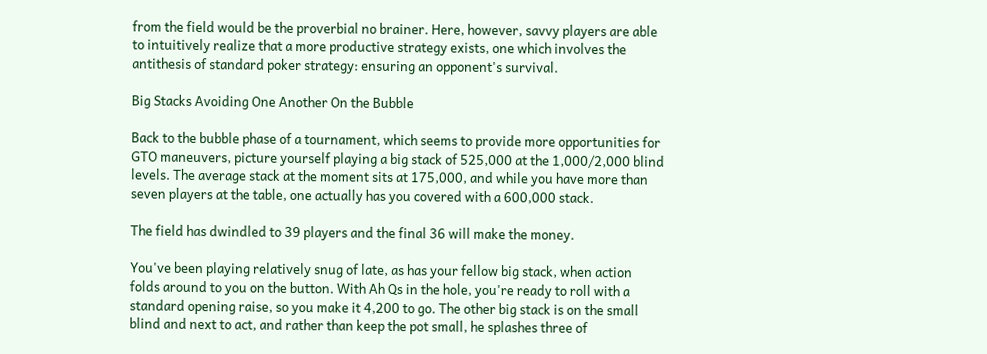from the field would be the proverbial no brainer. Here, however, savvy players are able to intuitively realize that a more productive strategy exists, one which involves the antithesis of standard poker strategy: ensuring an opponent's survival.

Big Stacks Avoiding One Another On the Bubble

Back to the bubble phase of a tournament, which seems to provide more opportunities for GTO maneuvers, picture yourself playing a big stack of 525,000 at the 1,000/2,000 blind levels. The average stack at the moment sits at 175,000, and while you have more than seven players at the table, one actually has you covered with a 600,000 stack.

The field has dwindled to 39 players and the final 36 will make the money.

You've been playing relatively snug of late, as has your fellow big stack, when action folds around to you on the button. With Ah Qs in the hole, you're ready to roll with a standard opening raise, so you make it 4,200 to go. The other big stack is on the small blind and next to act, and rather than keep the pot small, he splashes three of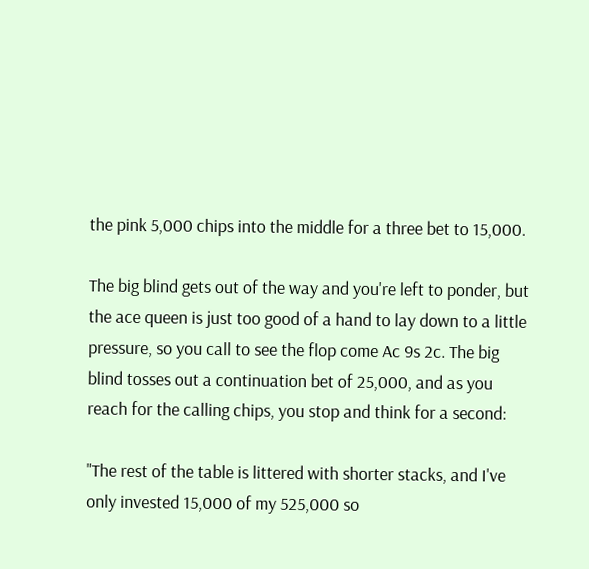the pink 5,000 chips into the middle for a three bet to 15,000.

The big blind gets out of the way and you're left to ponder, but the ace queen is just too good of a hand to lay down to a little pressure, so you call to see the flop come Ac 9s 2c. The big blind tosses out a continuation bet of 25,000, and as you reach for the calling chips, you stop and think for a second:

"The rest of the table is littered with shorter stacks, and I've only invested 15,000 of my 525,000 so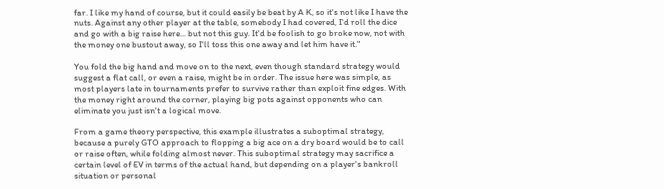far. I like my hand of course, but it could easily be beat by A K, so it's not like I have the nuts. Against any other player at the table, somebody I had covered, I'd roll the dice and go with a big raise here... but not this guy. It'd be foolish to go broke now, not with the money one bustout away, so I'll toss this one away and let him have it."

You fold the big hand and move on to the next, even though standard strategy would suggest a flat call, or even a raise, might be in order. The issue here was simple, as most players late in tournaments prefer to survive rather than exploit fine edges. With the money right around the corner, playing big pots against opponents who can eliminate you just isn't a logical move.

From a game theory perspective, this example illustrates a suboptimal strategy, because a purely GTO approach to flopping a big ace on a dry board would be to call or raise often, while folding almost never. This suboptimal strategy may sacrifice a certain level of EV in terms of the actual hand, but depending on a player's bankroll situation or personal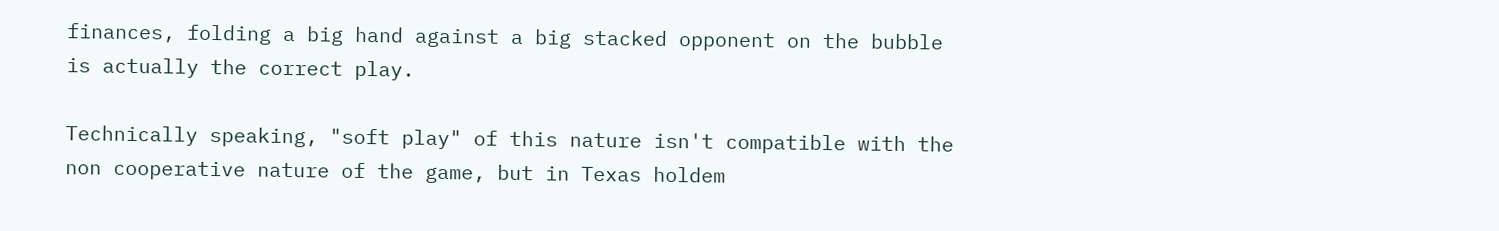finances, folding a big hand against a big stacked opponent on the bubble is actually the correct play.

Technically speaking, "soft play" of this nature isn't compatible with the non cooperative nature of the game, but in Texas holdem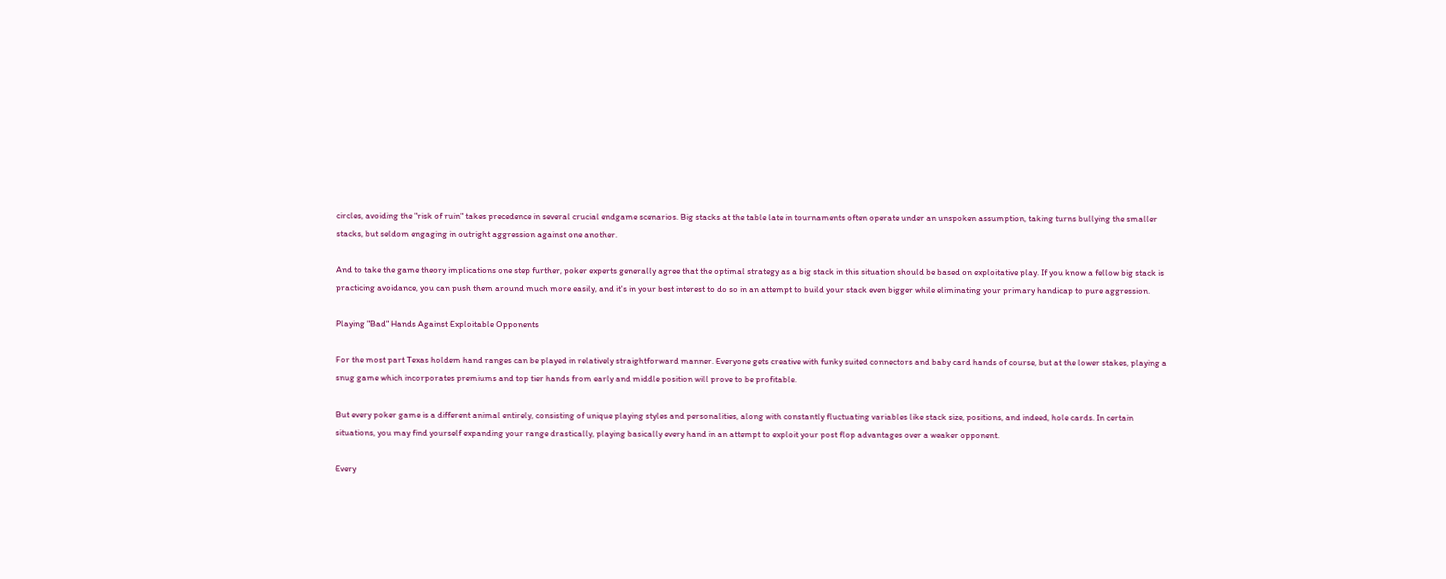circles, avoiding the "risk of ruin" takes precedence in several crucial endgame scenarios. Big stacks at the table late in tournaments often operate under an unspoken assumption, taking turns bullying the smaller stacks, but seldom engaging in outright aggression against one another.

And to take the game theory implications one step further, poker experts generally agree that the optimal strategy as a big stack in this situation should be based on exploitative play. If you know a fellow big stack is practicing avoidance, you can push them around much more easily, and it's in your best interest to do so in an attempt to build your stack even bigger while eliminating your primary handicap to pure aggression.

Playing "Bad" Hands Against Exploitable Opponents

For the most part Texas holdem hand ranges can be played in relatively straightforward manner. Everyone gets creative with funky suited connectors and baby card hands of course, but at the lower stakes, playing a snug game which incorporates premiums and top tier hands from early and middle position will prove to be profitable.

But every poker game is a different animal entirely, consisting of unique playing styles and personalities, along with constantly fluctuating variables like stack size, positions, and indeed, hole cards. In certain situations, you may find yourself expanding your range drastically, playing basically every hand in an attempt to exploit your post flop advantages over a weaker opponent.

Every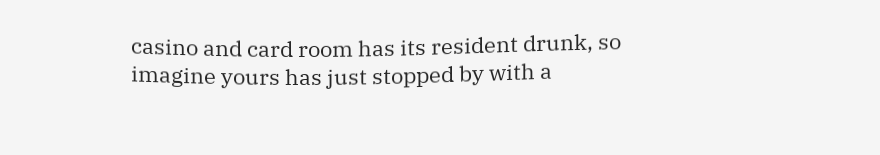casino and card room has its resident drunk, so imagine yours has just stopped by with a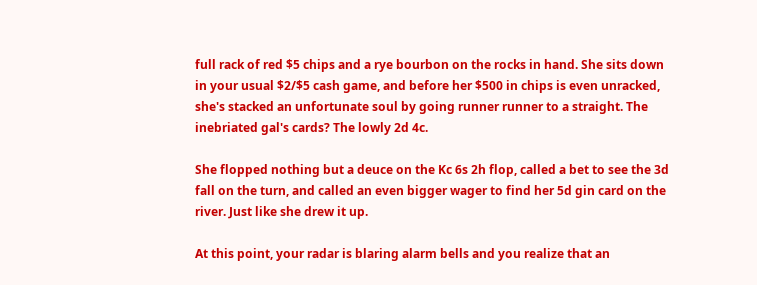full rack of red $5 chips and a rye bourbon on the rocks in hand. She sits down in your usual $2/$5 cash game, and before her $500 in chips is even unracked, she's stacked an unfortunate soul by going runner runner to a straight. The inebriated gal's cards? The lowly 2d 4c.

She flopped nothing but a deuce on the Kc 6s 2h flop, called a bet to see the 3d fall on the turn, and called an even bigger wager to find her 5d gin card on the river. Just like she drew it up.

At this point, your radar is blaring alarm bells and you realize that an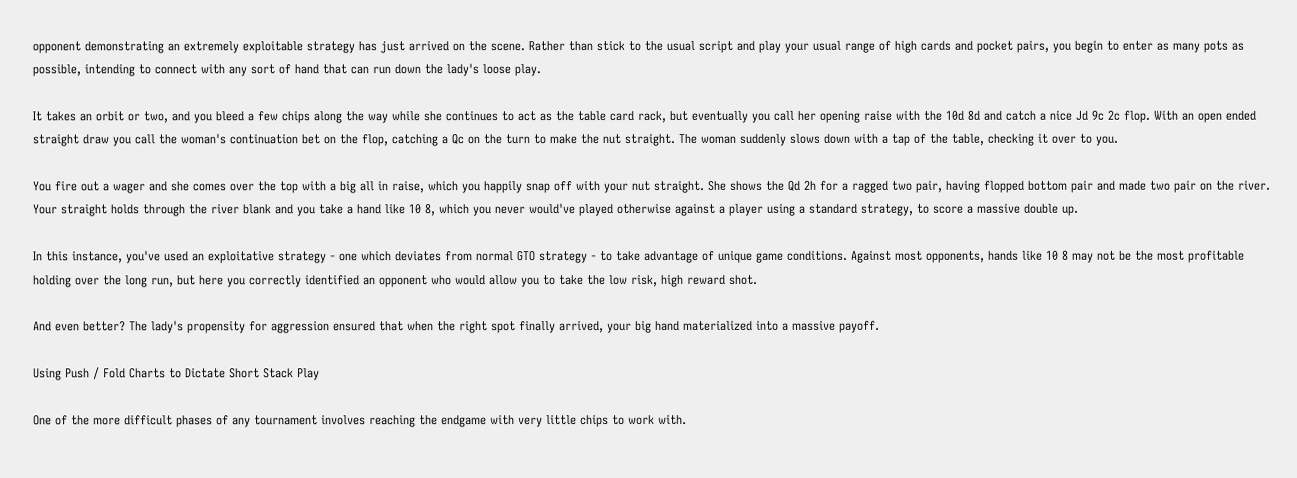opponent demonstrating an extremely exploitable strategy has just arrived on the scene. Rather than stick to the usual script and play your usual range of high cards and pocket pairs, you begin to enter as many pots as possible, intending to connect with any sort of hand that can run down the lady's loose play.

It takes an orbit or two, and you bleed a few chips along the way while she continues to act as the table card rack, but eventually you call her opening raise with the 10d 8d and catch a nice Jd 9c 2c flop. With an open ended straight draw you call the woman's continuation bet on the flop, catching a Qc on the turn to make the nut straight. The woman suddenly slows down with a tap of the table, checking it over to you.

You fire out a wager and she comes over the top with a big all in raise, which you happily snap off with your nut straight. She shows the Qd 2h for a ragged two pair, having flopped bottom pair and made two pair on the river. Your straight holds through the river blank and you take a hand like 10 8, which you never would've played otherwise against a player using a standard strategy, to score a massive double up.

In this instance, you've used an exploitative strategy - one which deviates from normal GTO strategy - to take advantage of unique game conditions. Against most opponents, hands like 10 8 may not be the most profitable holding over the long run, but here you correctly identified an opponent who would allow you to take the low risk, high reward shot.

And even better? The lady's propensity for aggression ensured that when the right spot finally arrived, your big hand materialized into a massive payoff.

Using Push / Fold Charts to Dictate Short Stack Play

One of the more difficult phases of any tournament involves reaching the endgame with very little chips to work with.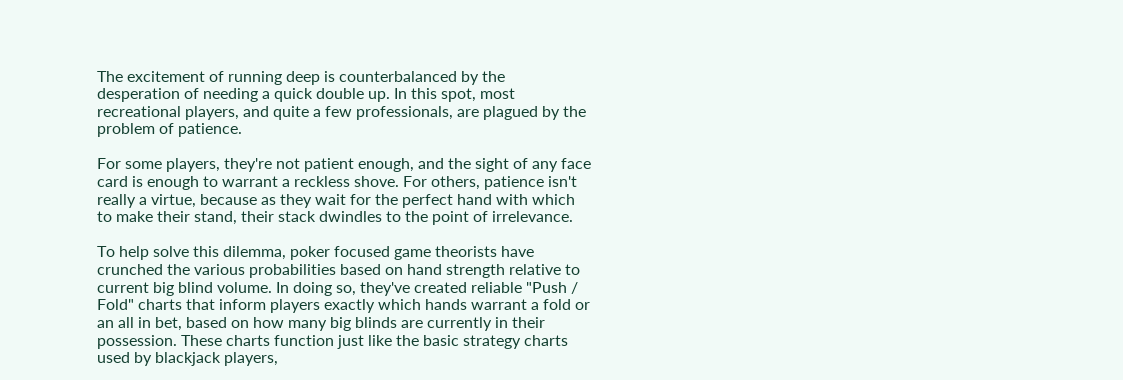The excitement of running deep is counterbalanced by the desperation of needing a quick double up. In this spot, most recreational players, and quite a few professionals, are plagued by the problem of patience.

For some players, they're not patient enough, and the sight of any face card is enough to warrant a reckless shove. For others, patience isn't really a virtue, because as they wait for the perfect hand with which to make their stand, their stack dwindles to the point of irrelevance.

To help solve this dilemma, poker focused game theorists have crunched the various probabilities based on hand strength relative to current big blind volume. In doing so, they've created reliable "Push / Fold" charts that inform players exactly which hands warrant a fold or an all in bet, based on how many big blinds are currently in their possession. These charts function just like the basic strategy charts used by blackjack players,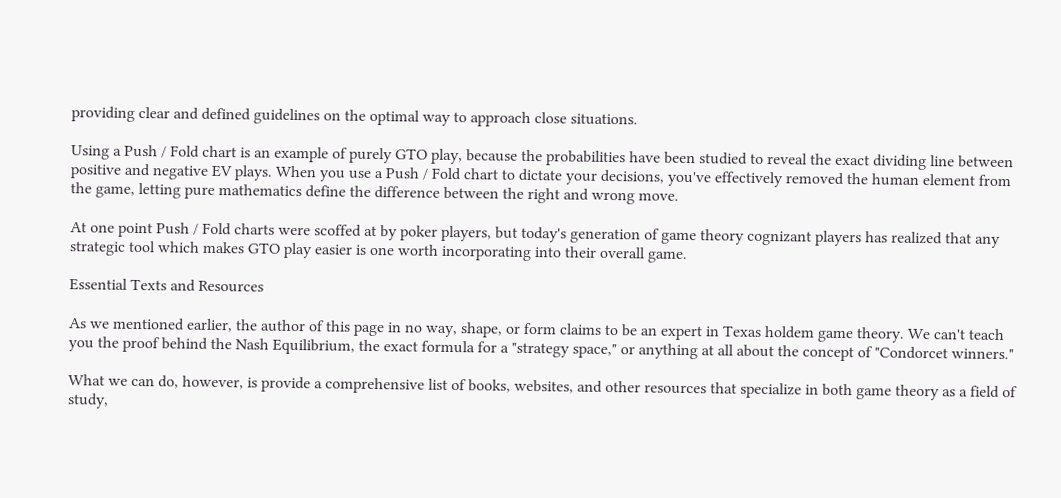providing clear and defined guidelines on the optimal way to approach close situations.

Using a Push / Fold chart is an example of purely GTO play, because the probabilities have been studied to reveal the exact dividing line between positive and negative EV plays. When you use a Push / Fold chart to dictate your decisions, you've effectively removed the human element from the game, letting pure mathematics define the difference between the right and wrong move.

At one point Push / Fold charts were scoffed at by poker players, but today's generation of game theory cognizant players has realized that any strategic tool which makes GTO play easier is one worth incorporating into their overall game.

Essential Texts and Resources

As we mentioned earlier, the author of this page in no way, shape, or form claims to be an expert in Texas holdem game theory. We can't teach you the proof behind the Nash Equilibrium, the exact formula for a "strategy space," or anything at all about the concept of "Condorcet winners."

What we can do, however, is provide a comprehensive list of books, websites, and other resources that specialize in both game theory as a field of study,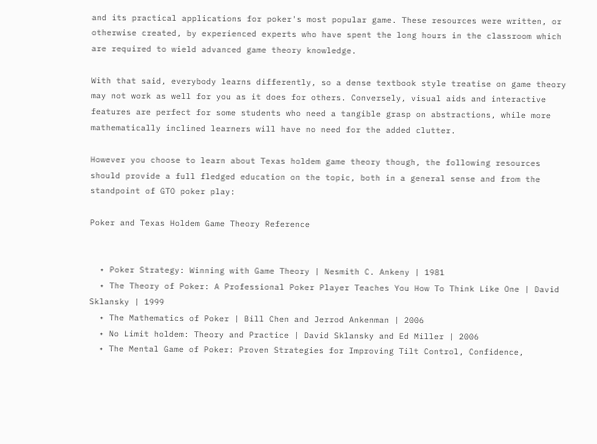and its practical applications for poker's most popular game. These resources were written, or otherwise created, by experienced experts who have spent the long hours in the classroom which are required to wield advanced game theory knowledge.

With that said, everybody learns differently, so a dense textbook style treatise on game theory may not work as well for you as it does for others. Conversely, visual aids and interactive features are perfect for some students who need a tangible grasp on abstractions, while more mathematically inclined learners will have no need for the added clutter.

However you choose to learn about Texas holdem game theory though, the following resources should provide a full fledged education on the topic, both in a general sense and from the standpoint of GTO poker play:

Poker and Texas Holdem Game Theory Reference


  • Poker Strategy: Winning with Game Theory | Nesmith C. Ankeny | 1981
  • The Theory of Poker: A Professional Poker Player Teaches You How To Think Like One | David Sklansky | 1999
  • The Mathematics of Poker | Bill Chen and Jerrod Ankenman | 2006
  • No Limit holdem: Theory and Practice | David Sklansky and Ed Miller | 2006
  • The Mental Game of Poker: Proven Strategies for Improving Tilt Control, Confidence,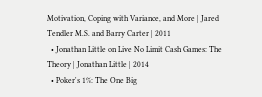Motivation, Coping with Variance, and More | Jared Tendler M.S. and Barry Carter | 2011
  • Jonathan Little on Live No Limit Cash Games: The Theory | Jonathan Little | 2014
  • Poker's 1%: The One Big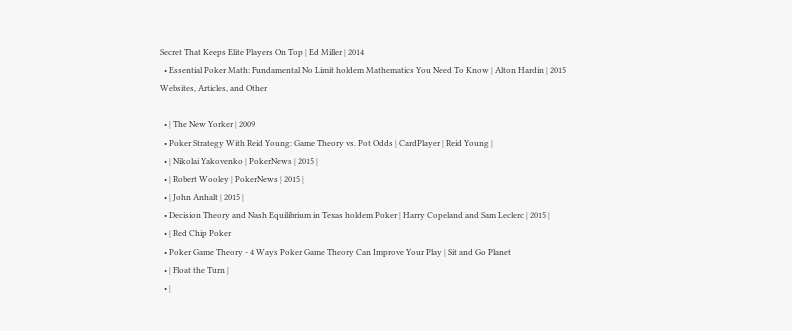Secret That Keeps Elite Players On Top | Ed Miller | 2014
  • Essential Poker Math: Fundamental No Limit holdem Mathematics You Need To Know | Alton Hardin | 2015
Websites, Articles, and Other

  • | The New Yorker | 2009
  • Poker Strategy With Reid Young: Game Theory vs. Pot Odds | CardPlayer | Reid Young |
  • | Nikolai Yakovenko | PokerNews | 2015 |
  • | Robert Wooley | PokerNews | 2015 |
  • | John Anhalt | 2015 |
  • Decision Theory and Nash Equilibrium in Texas holdem Poker | Harry Copeland and Sam Leclerc | 2015 |
  • | Red Chip Poker
  • Poker Game Theory - 4 Ways Poker Game Theory Can Improve Your Play | Sit and Go Planet
  • | Float the Turn |
  • |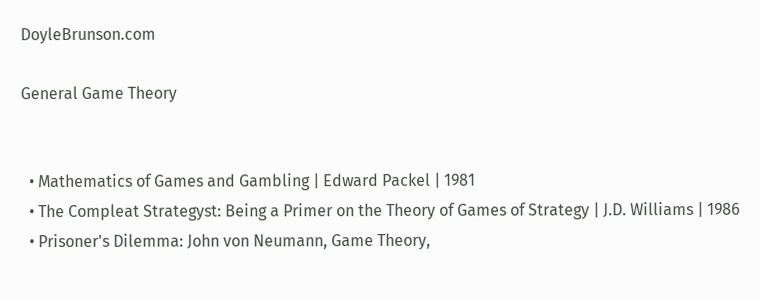DoyleBrunson.com

General Game Theory


  • Mathematics of Games and Gambling | Edward Packel | 1981
  • The Compleat Strategyst: Being a Primer on the Theory of Games of Strategy | J.D. Williams | 1986
  • Prisoner's Dilemma: John von Neumann, Game Theory,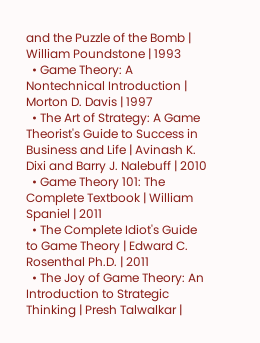and the Puzzle of the Bomb | William Poundstone | 1993
  • Game Theory: A Nontechnical Introduction | Morton D. Davis | 1997
  • The Art of Strategy: A Game Theorist's Guide to Success in Business and Life | Avinash K. Dixi and Barry J. Nalebuff | 2010
  • Game Theory 101: The Complete Textbook | William Spaniel | 2011
  • The Complete Idiot's Guide to Game Theory | Edward C. Rosenthal Ph.D. | 2011
  • The Joy of Game Theory: An Introduction to Strategic Thinking | Presh Talwalkar |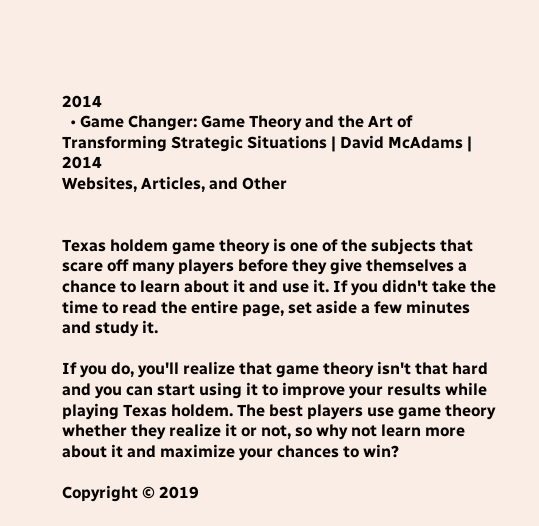2014
  • Game Changer: Game Theory and the Art of Transforming Strategic Situations | David McAdams | 2014
Websites, Articles, and Other


Texas holdem game theory is one of the subjects that scare off many players before they give themselves a chance to learn about it and use it. If you didn't take the time to read the entire page, set aside a few minutes and study it.

If you do, you'll realize that game theory isn't that hard and you can start using it to improve your results while playing Texas holdem. The best players use game theory whether they realize it or not, so why not learn more about it and maximize your chances to win?

Copyright © 2019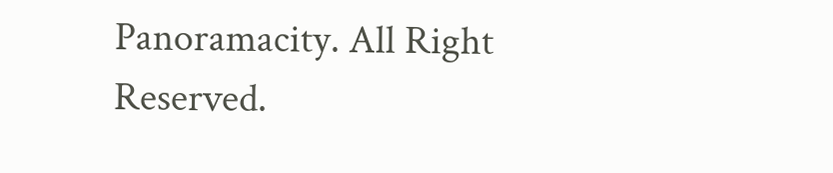Panoramacity. All Right Reserved.